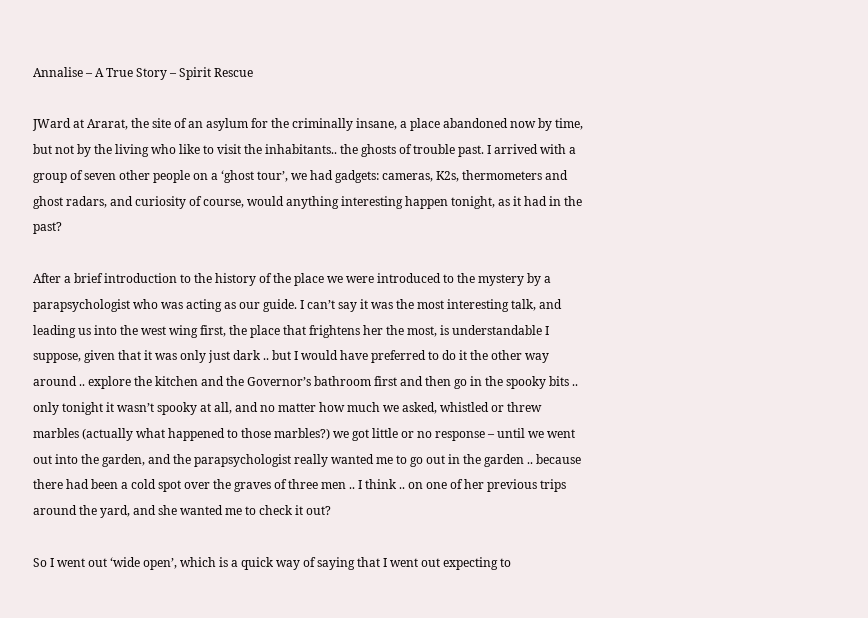Annalise – A True Story – Spirit Rescue

JWard at Ararat, the site of an asylum for the criminally insane, a place abandoned now by time, but not by the living who like to visit the inhabitants.. the ghosts of trouble past. I arrived with a group of seven other people on a ‘ghost tour’, we had gadgets: cameras, K2s, thermometers and ghost radars, and curiosity of course, would anything interesting happen tonight, as it had in the past?

After a brief introduction to the history of the place we were introduced to the mystery by a parapsychologist who was acting as our guide. I can’t say it was the most interesting talk, and leading us into the west wing first, the place that frightens her the most, is understandable I suppose, given that it was only just dark .. but I would have preferred to do it the other way around .. explore the kitchen and the Governor’s bathroom first and then go in the spooky bits .. only tonight it wasn’t spooky at all, and no matter how much we asked, whistled or threw marbles (actually what happened to those marbles?) we got little or no response – until we went out into the garden, and the parapsychologist really wanted me to go out in the garden .. because there had been a cold spot over the graves of three men .. I think .. on one of her previous trips around the yard, and she wanted me to check it out?

So I went out ‘wide open’, which is a quick way of saying that I went out expecting to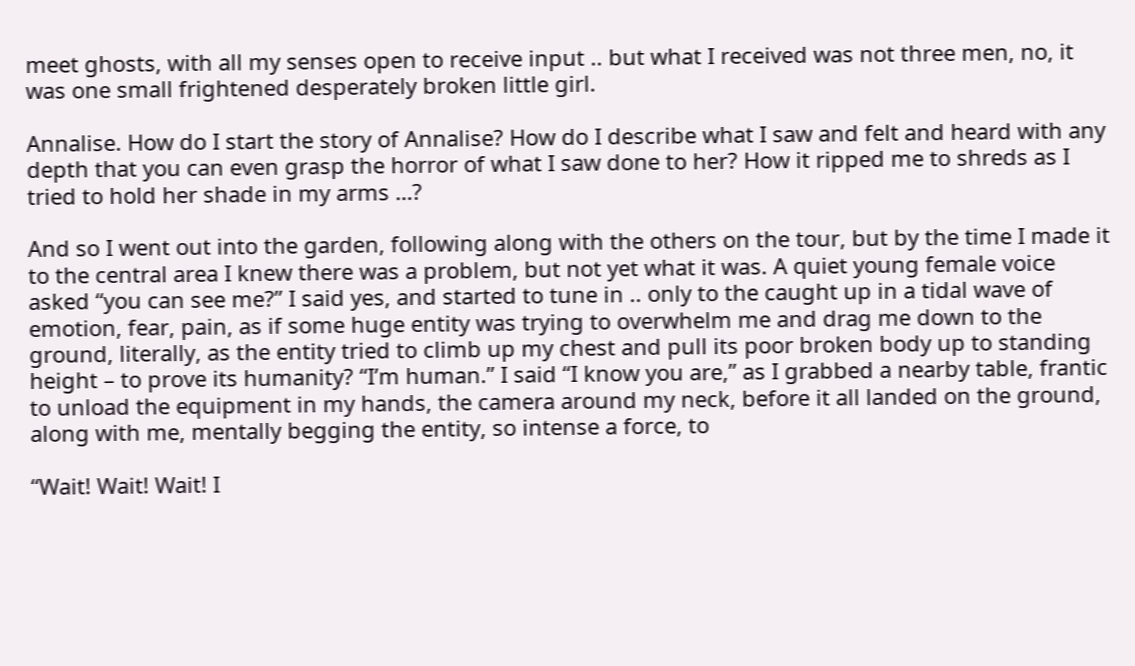meet ghosts, with all my senses open to receive input .. but what I received was not three men, no, it was one small frightened desperately broken little girl.

Annalise. How do I start the story of Annalise? How do I describe what I saw and felt and heard with any depth that you can even grasp the horror of what I saw done to her? How it ripped me to shreds as I tried to hold her shade in my arms …?

And so I went out into the garden, following along with the others on the tour, but by the time I made it to the central area I knew there was a problem, but not yet what it was. A quiet young female voice asked “you can see me?” I said yes, and started to tune in .. only to the caught up in a tidal wave of emotion, fear, pain, as if some huge entity was trying to overwhelm me and drag me down to the ground, literally, as the entity tried to climb up my chest and pull its poor broken body up to standing height – to prove its humanity? “I’m human.” I said “I know you are,” as I grabbed a nearby table, frantic to unload the equipment in my hands, the camera around my neck, before it all landed on the ground, along with me, mentally begging the entity, so intense a force, to

“Wait! Wait! Wait! I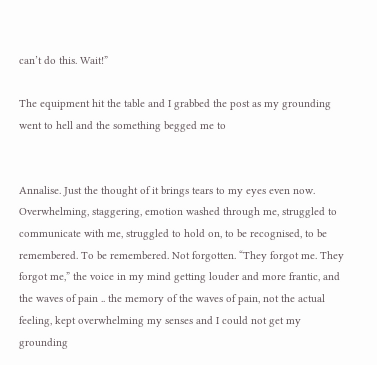can’t do this. Wait!”

The equipment hit the table and I grabbed the post as my grounding went to hell and the something begged me to


Annalise. Just the thought of it brings tears to my eyes even now. Overwhelming, staggering, emotion washed through me, struggled to communicate with me, struggled to hold on, to be recognised, to be remembered. To be remembered. Not forgotten. “They forgot me. They forgot me,” the voice in my mind getting louder and more frantic, and the waves of pain .. the memory of the waves of pain, not the actual feeling, kept overwhelming my senses and I could not get my grounding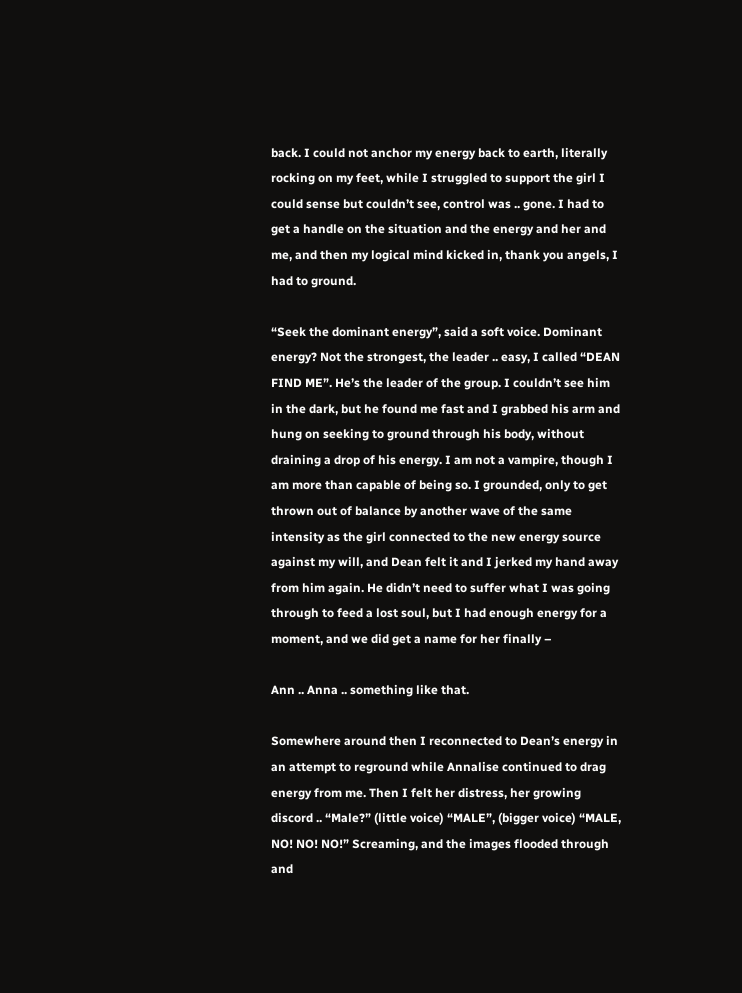back. I could not anchor my energy back to earth, literally rocking on my feet, while I struggled to support the girl I could sense but couldn’t see, control was .. gone. I had to get a handle on the situation and the energy and her and me, and then my logical mind kicked in, thank you angels, I had to ground.

“Seek the dominant energy”, said a soft voice. Dominant energy? Not the strongest, the leader .. easy, I called “DEAN FIND ME”. He’s the leader of the group. I couldn’t see him in the dark, but he found me fast and I grabbed his arm and hung on seeking to ground through his body, without draining a drop of his energy. I am not a vampire, though I am more than capable of being so. I grounded, only to get thrown out of balance by another wave of the same intensity as the girl connected to the new energy source against my will, and Dean felt it and I jerked my hand away from him again. He didn’t need to suffer what I was going through to feed a lost soul, but I had enough energy for a moment, and we did get a name for her finally –

Ann .. Anna .. something like that.

Somewhere around then I reconnected to Dean’s energy in an attempt to reground while Annalise continued to drag energy from me. Then I felt her distress, her growing discord .. “Male?” (little voice) “MALE”, (bigger voice) “MALE, NO! NO! NO!” Screaming, and the images flooded through and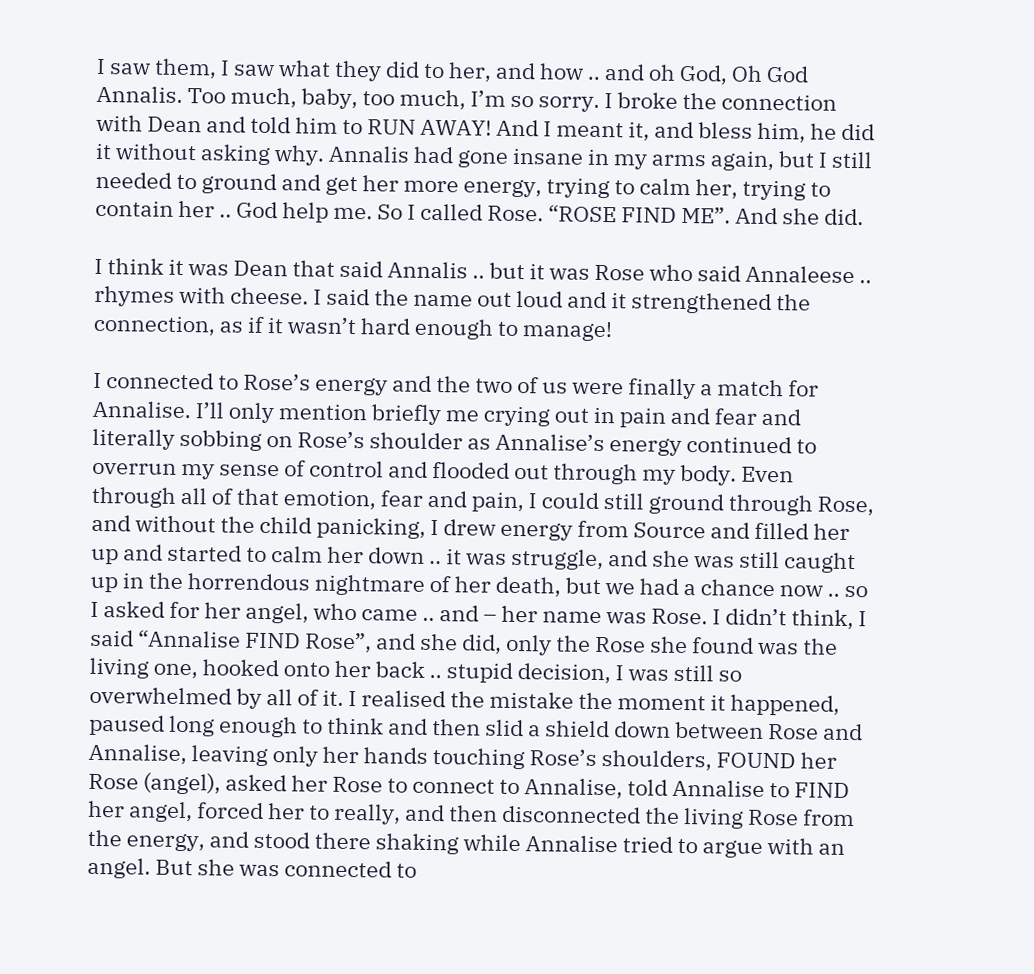I saw them, I saw what they did to her, and how .. and oh God, Oh God Annalis. Too much, baby, too much, I’m so sorry. I broke the connection with Dean and told him to RUN AWAY! And I meant it, and bless him, he did it without asking why. Annalis had gone insane in my arms again, but I still needed to ground and get her more energy, trying to calm her, trying to contain her .. God help me. So I called Rose. “ROSE FIND ME”. And she did.

I think it was Dean that said Annalis .. but it was Rose who said Annaleese .. rhymes with cheese. I said the name out loud and it strengthened the connection, as if it wasn’t hard enough to manage!

I connected to Rose’s energy and the two of us were finally a match for Annalise. I’ll only mention briefly me crying out in pain and fear and literally sobbing on Rose’s shoulder as Annalise’s energy continued to overrun my sense of control and flooded out through my body. Even through all of that emotion, fear and pain, I could still ground through Rose, and without the child panicking, I drew energy from Source and filled her up and started to calm her down .. it was struggle, and she was still caught up in the horrendous nightmare of her death, but we had a chance now .. so I asked for her angel, who came .. and – her name was Rose. I didn’t think, I said “Annalise FIND Rose”, and she did, only the Rose she found was the living one, hooked onto her back .. stupid decision, I was still so overwhelmed by all of it. I realised the mistake the moment it happened, paused long enough to think and then slid a shield down between Rose and Annalise, leaving only her hands touching Rose’s shoulders, FOUND her Rose (angel), asked her Rose to connect to Annalise, told Annalise to FIND her angel, forced her to really, and then disconnected the living Rose from the energy, and stood there shaking while Annalise tried to argue with an angel. But she was connected to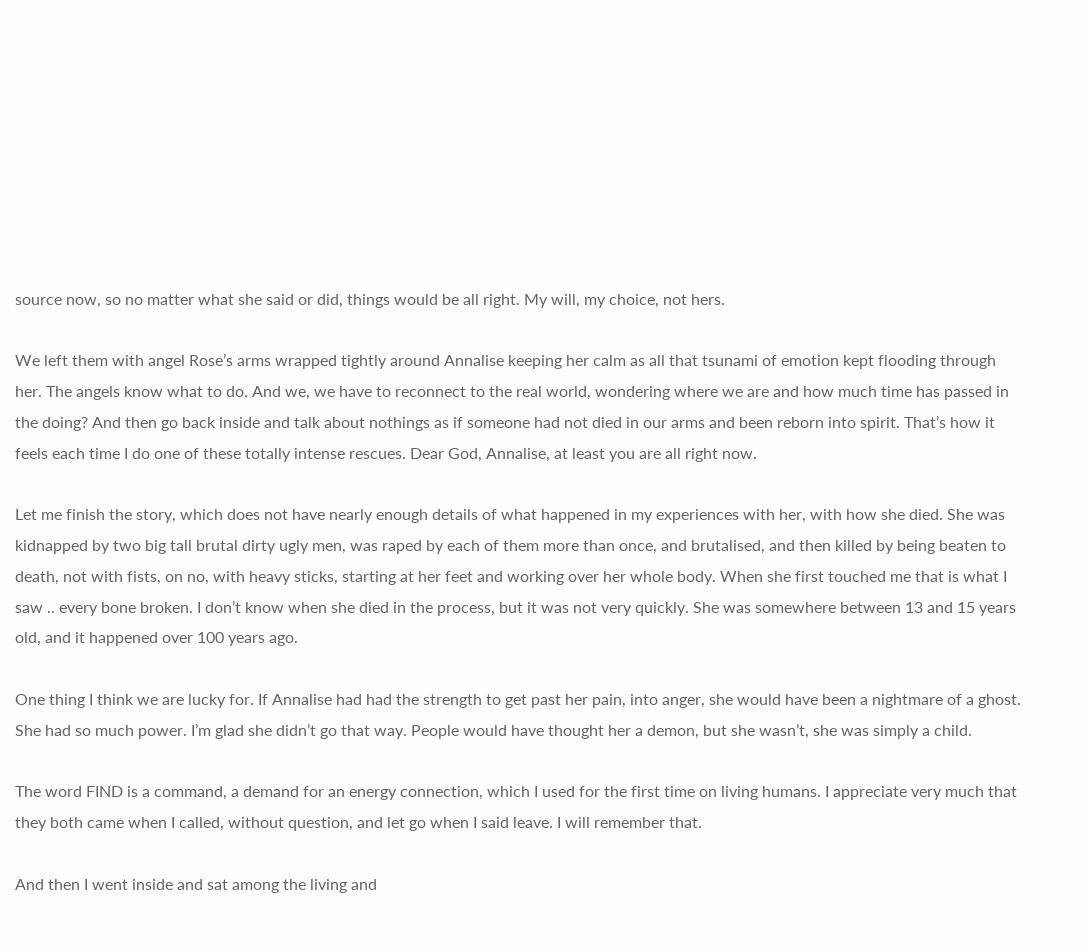source now, so no matter what she said or did, things would be all right. My will, my choice, not hers.

We left them with angel Rose’s arms wrapped tightly around Annalise keeping her calm as all that tsunami of emotion kept flooding through her. The angels know what to do. And we, we have to reconnect to the real world, wondering where we are and how much time has passed in the doing? And then go back inside and talk about nothings as if someone had not died in our arms and been reborn into spirit. That’s how it feels each time I do one of these totally intense rescues. Dear God, Annalise, at least you are all right now.

Let me finish the story, which does not have nearly enough details of what happened in my experiences with her, with how she died. She was kidnapped by two big tall brutal dirty ugly men, was raped by each of them more than once, and brutalised, and then killed by being beaten to death, not with fists, on no, with heavy sticks, starting at her feet and working over her whole body. When she first touched me that is what I saw .. every bone broken. I don’t know when she died in the process, but it was not very quickly. She was somewhere between 13 and 15 years old, and it happened over 100 years ago.

One thing I think we are lucky for. If Annalise had had the strength to get past her pain, into anger, she would have been a nightmare of a ghost. She had so much power. I’m glad she didn’t go that way. People would have thought her a demon, but she wasn’t, she was simply a child.

The word FIND is a command, a demand for an energy connection, which I used for the first time on living humans. I appreciate very much that they both came when I called, without question, and let go when I said leave. I will remember that.

And then I went inside and sat among the living and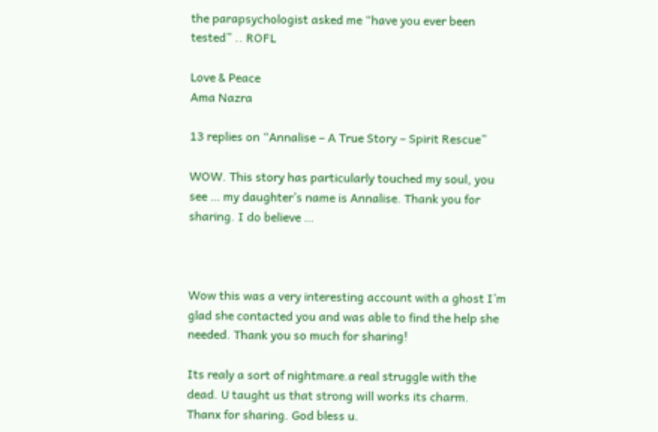the parapsychologist asked me “have you ever been tested” .. ROFL

Love & Peace
Ama Nazra

13 replies on “Annalise – A True Story – Spirit Rescue”

WOW. This story has particularly touched my soul, you see … my daughter’s name is Annalise. Thank you for sharing. I do believe …



Wow this was a very interesting account with a ghost I’m glad she contacted you and was able to find the help she needed. Thank you so much for sharing!

Its realy a sort of nightmare.a real struggle with the dead. U taught us that strong will works its charm. Thanx for sharing. God bless u.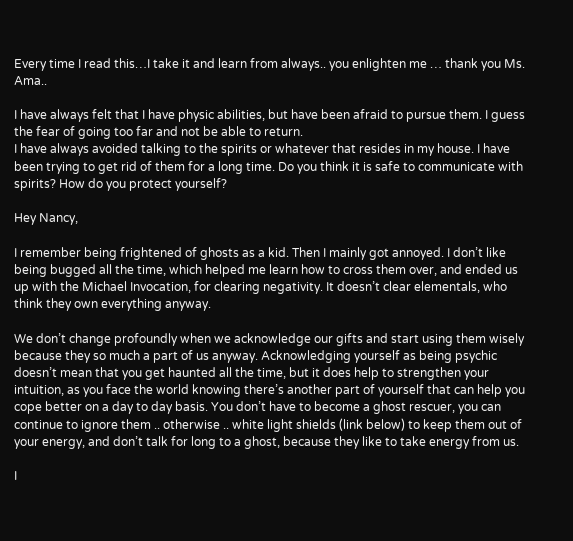Every time I read this…I take it and learn from always.. you enlighten me … thank you Ms. Ama..

I have always felt that I have physic abilities, but have been afraid to pursue them. I guess the fear of going too far and not be able to return.
I have always avoided talking to the spirits or whatever that resides in my house. I have been trying to get rid of them for a long time. Do you think it is safe to communicate with spirits? How do you protect yourself?

Hey Nancy,

I remember being frightened of ghosts as a kid. Then I mainly got annoyed. I don’t like being bugged all the time, which helped me learn how to cross them over, and ended us up with the Michael Invocation, for clearing negativity. It doesn’t clear elementals, who think they own everything anyway.

We don’t change profoundly when we acknowledge our gifts and start using them wisely because they so much a part of us anyway. Acknowledging yourself as being psychic doesn’t mean that you get haunted all the time, but it does help to strengthen your intuition, as you face the world knowing there’s another part of yourself that can help you cope better on a day to day basis. You don’t have to become a ghost rescuer, you can continue to ignore them .. otherwise .. white light shields (link below) to keep them out of your energy, and don’t talk for long to a ghost, because they like to take energy from us.

I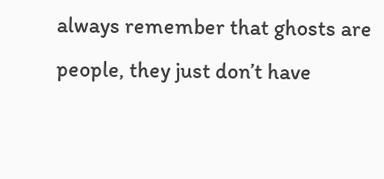always remember that ghosts are people, they just don’t have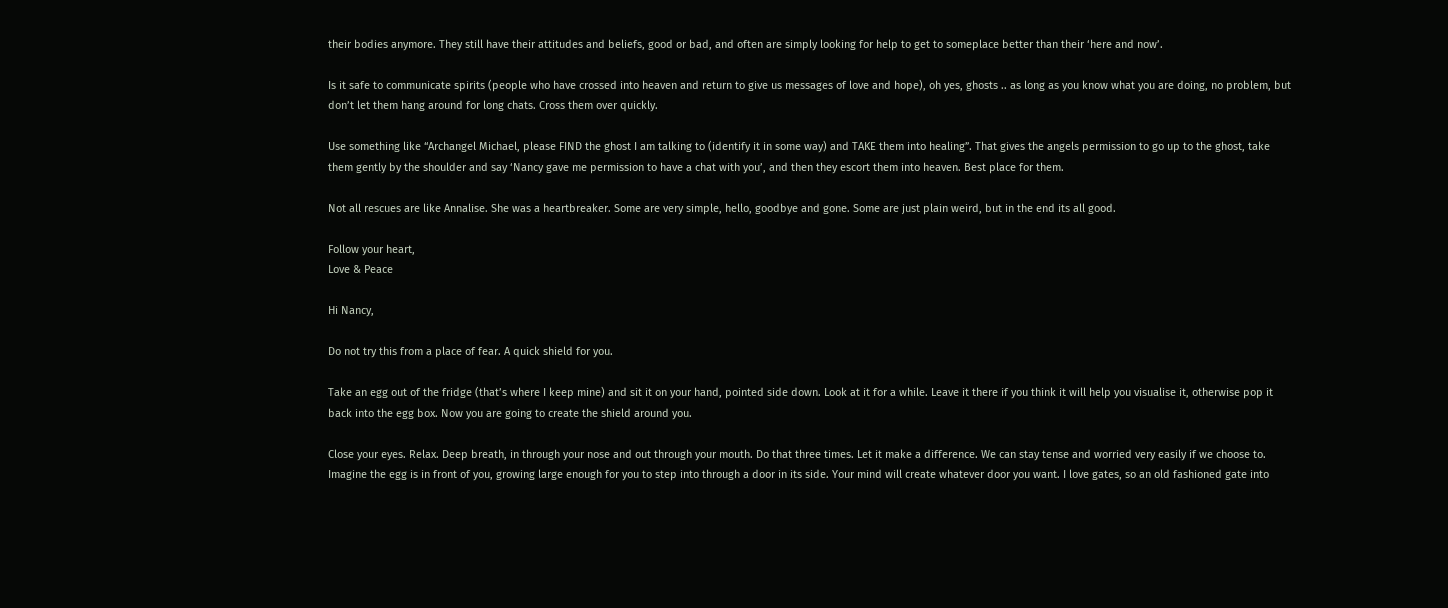their bodies anymore. They still have their attitudes and beliefs, good or bad, and often are simply looking for help to get to someplace better than their ‘here and now’.

Is it safe to communicate spirits (people who have crossed into heaven and return to give us messages of love and hope), oh yes, ghosts .. as long as you know what you are doing, no problem, but don’t let them hang around for long chats. Cross them over quickly.

Use something like “Archangel Michael, please FIND the ghost I am talking to (identify it in some way) and TAKE them into healing”. That gives the angels permission to go up to the ghost, take them gently by the shoulder and say ‘Nancy gave me permission to have a chat with you’, and then they escort them into heaven. Best place for them.

Not all rescues are like Annalise. She was a heartbreaker. Some are very simple, hello, goodbye and gone. Some are just plain weird, but in the end its all good.

Follow your heart,
Love & Peace

Hi Nancy,

Do not try this from a place of fear. A quick shield for you.

Take an egg out of the fridge (that’s where I keep mine) and sit it on your hand, pointed side down. Look at it for a while. Leave it there if you think it will help you visualise it, otherwise pop it back into the egg box. Now you are going to create the shield around you.

Close your eyes. Relax. Deep breath, in through your nose and out through your mouth. Do that three times. Let it make a difference. We can stay tense and worried very easily if we choose to.
Imagine the egg is in front of you, growing large enough for you to step into through a door in its side. Your mind will create whatever door you want. I love gates, so an old fashioned gate into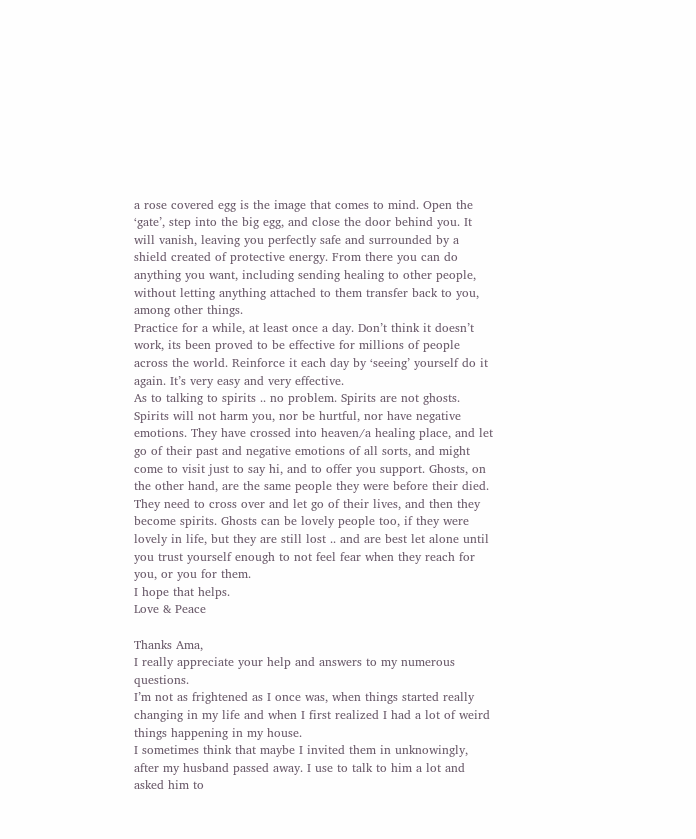a rose covered egg is the image that comes to mind. Open the ‘gate’, step into the big egg, and close the door behind you. It will vanish, leaving you perfectly safe and surrounded by a shield created of protective energy. From there you can do anything you want, including sending healing to other people, without letting anything attached to them transfer back to you, among other things.
Practice for a while, at least once a day. Don’t think it doesn’t work, its been proved to be effective for millions of people across the world. Reinforce it each day by ‘seeing’ yourself do it again. It’s very easy and very effective.
As to talking to spirits .. no problem. Spirits are not ghosts. Spirits will not harm you, nor be hurtful, nor have negative emotions. They have crossed into heaven/a healing place, and let go of their past and negative emotions of all sorts, and might come to visit just to say hi, and to offer you support. Ghosts, on the other hand, are the same people they were before their died. They need to cross over and let go of their lives, and then they become spirits. Ghosts can be lovely people too, if they were lovely in life, but they are still lost .. and are best let alone until you trust yourself enough to not feel fear when they reach for you, or you for them.
I hope that helps.
Love & Peace

Thanks Ama,
I really appreciate your help and answers to my numerous questions.
I’m not as frightened as I once was, when things started really changing in my life and when I first realized I had a lot of weird things happening in my house.
I sometimes think that maybe I invited them in unknowingly, after my husband passed away. I use to talk to him a lot and asked him to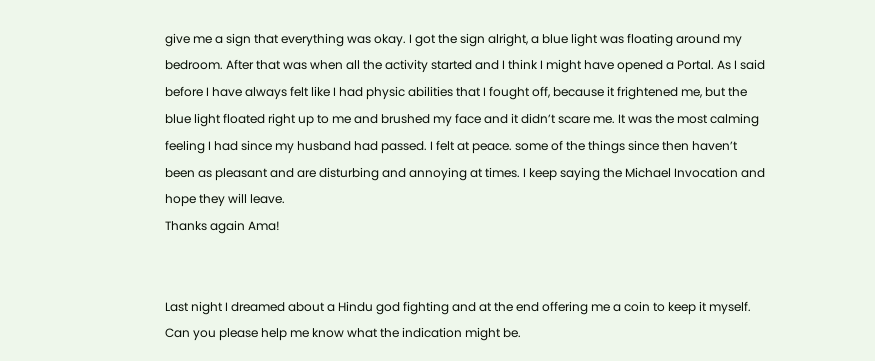give me a sign that everything was okay. I got the sign alright, a blue light was floating around my bedroom. After that was when all the activity started and I think I might have opened a Portal. As I said before I have always felt like I had physic abilities that I fought off, because it frightened me, but the blue light floated right up to me and brushed my face and it didn’t scare me. It was the most calming feeling I had since my husband had passed. I felt at peace. some of the things since then haven’t been as pleasant and are disturbing and annoying at times. I keep saying the Michael Invocation and hope they will leave.
Thanks again Ama!


Last night I dreamed about a Hindu god fighting and at the end offering me a coin to keep it myself.
Can you please help me know what the indication might be.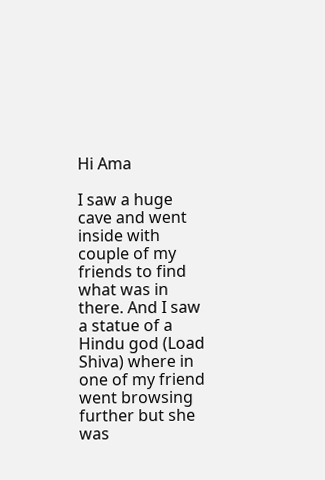Hi Ama

I saw a huge cave and went inside with couple of my friends to find what was in there. And I saw a statue of a Hindu god (Load Shiva) where in one of my friend went browsing further but she was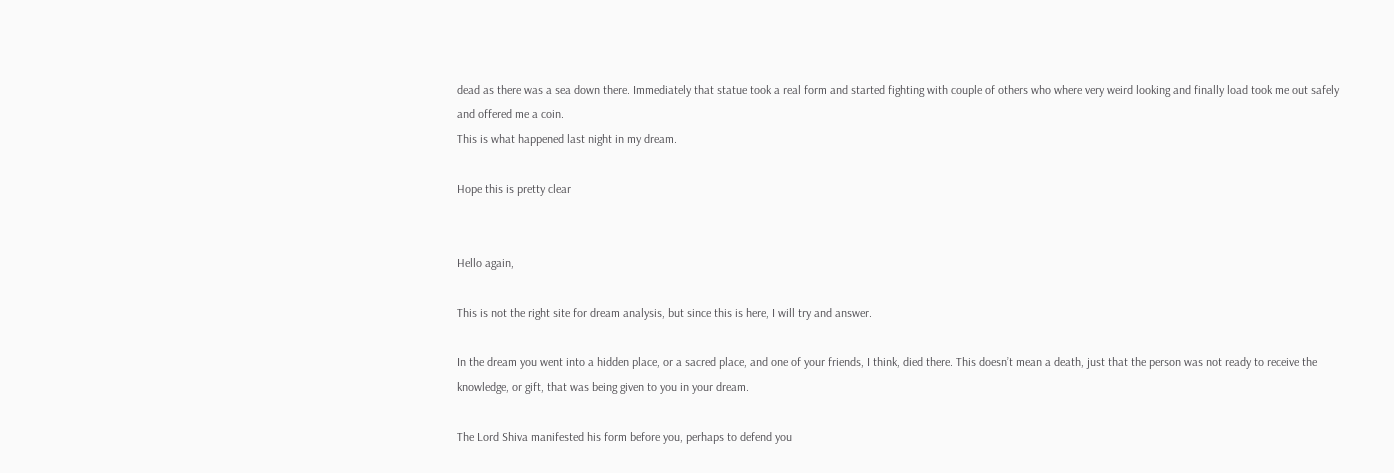dead as there was a sea down there. Immediately that statue took a real form and started fighting with couple of others who where very weird looking and finally load took me out safely and offered me a coin.
This is what happened last night in my dream.

Hope this is pretty clear


Hello again,

This is not the right site for dream analysis, but since this is here, I will try and answer.

In the dream you went into a hidden place, or a sacred place, and one of your friends, I think, died there. This doesn’t mean a death, just that the person was not ready to receive the knowledge, or gift, that was being given to you in your dream.

The Lord Shiva manifested his form before you, perhaps to defend you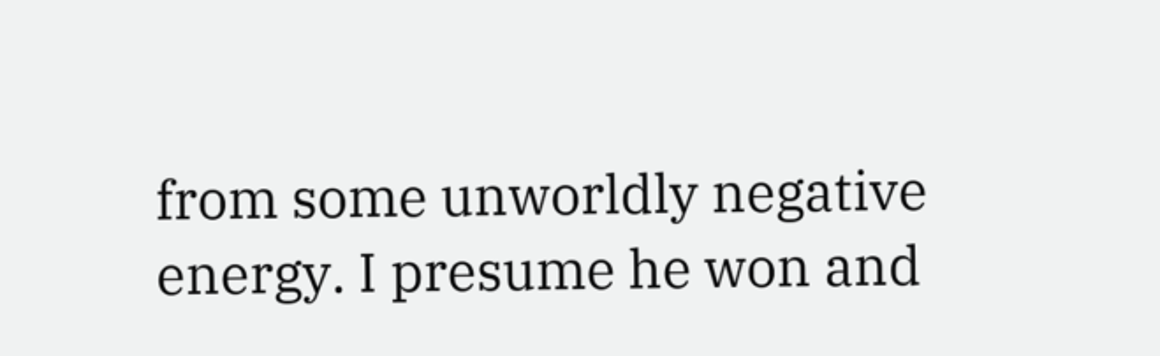from some unworldly negative energy. I presume he won and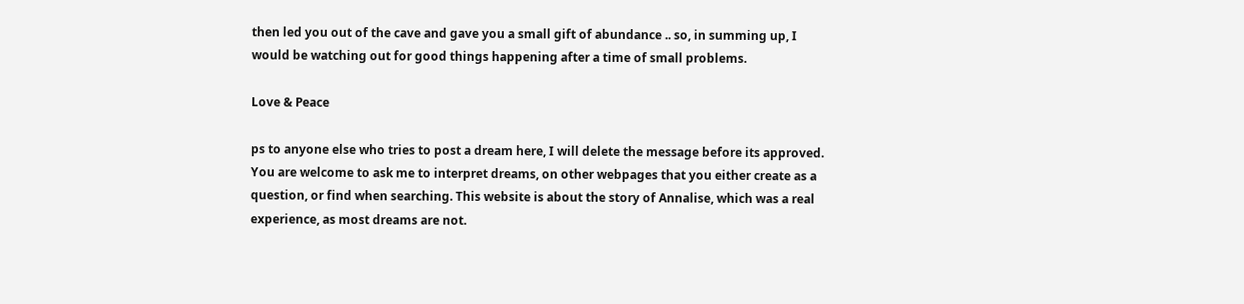then led you out of the cave and gave you a small gift of abundance .. so, in summing up, I would be watching out for good things happening after a time of small problems.

Love & Peace

ps to anyone else who tries to post a dream here, I will delete the message before its approved. You are welcome to ask me to interpret dreams, on other webpages that you either create as a question, or find when searching. This website is about the story of Annalise, which was a real experience, as most dreams are not.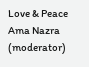Love & Peace
Ama Nazra (moderator)